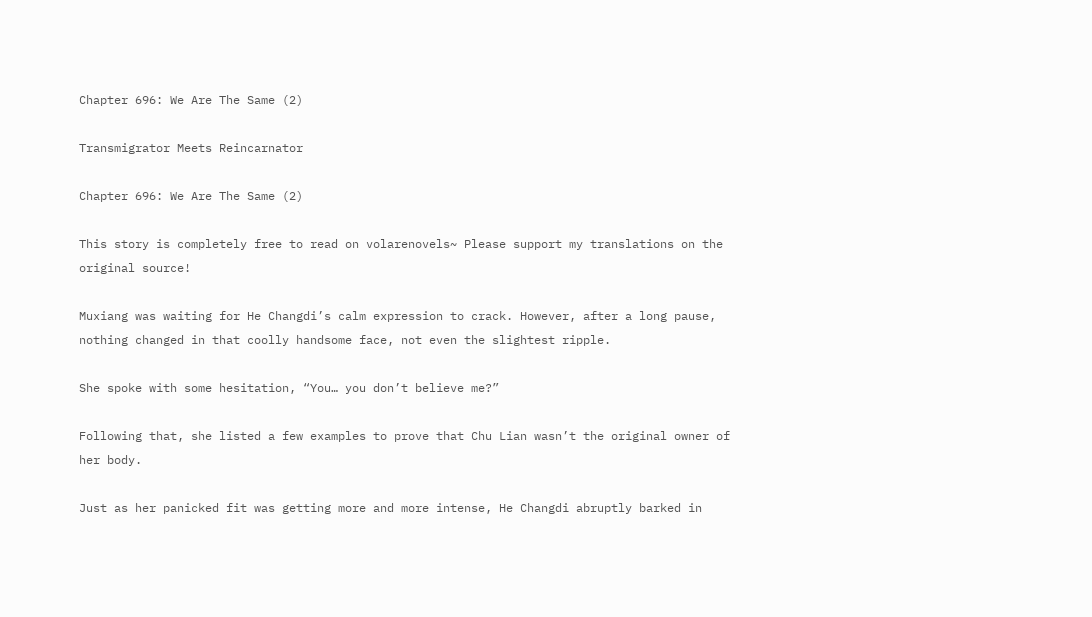Chapter 696: We Are The Same (2)

Transmigrator Meets Reincarnator

Chapter 696: We Are The Same (2)

This story is completely free to read on volarenovels~ Please support my translations on the original source!

Muxiang was waiting for He Changdi’s calm expression to crack. However, after a long pause, nothing changed in that coolly handsome face, not even the slightest ripple.

She spoke with some hesitation, “You… you don’t believe me?”

Following that, she listed a few examples to prove that Chu Lian wasn’t the original owner of her body.

Just as her panicked fit was getting more and more intense, He Changdi abruptly barked in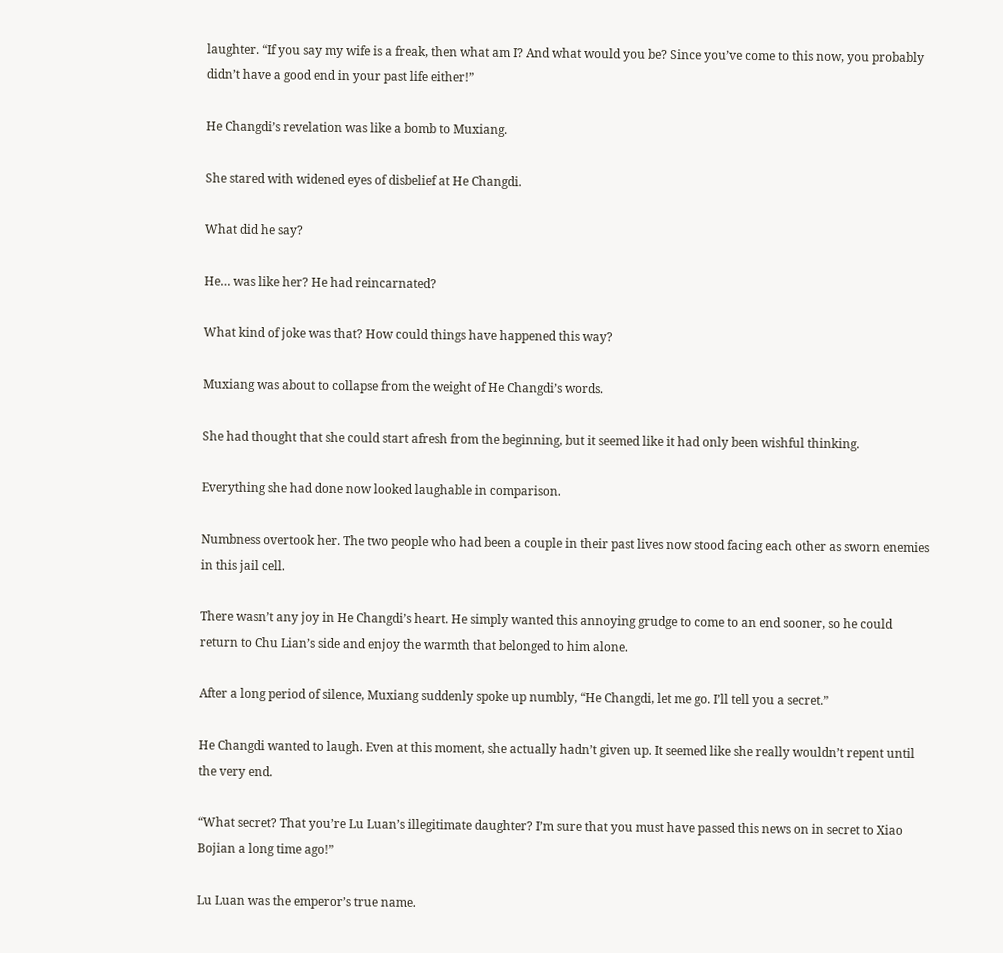laughter. “If you say my wife is a freak, then what am I? And what would you be? Since you’ve come to this now, you probably didn’t have a good end in your past life either!”

He Changdi’s revelation was like a bomb to Muxiang.

She stared with widened eyes of disbelief at He Changdi.

What did he say?

He… was like her? He had reincarnated?

What kind of joke was that? How could things have happened this way?

Muxiang was about to collapse from the weight of He Changdi’s words.

She had thought that she could start afresh from the beginning, but it seemed like it had only been wishful thinking.

Everything she had done now looked laughable in comparison.

Numbness overtook her. The two people who had been a couple in their past lives now stood facing each other as sworn enemies in this jail cell.

There wasn’t any joy in He Changdi’s heart. He simply wanted this annoying grudge to come to an end sooner, so he could return to Chu Lian’s side and enjoy the warmth that belonged to him alone.

After a long period of silence, Muxiang suddenly spoke up numbly, “He Changdi, let me go. I’ll tell you a secret.”

He Changdi wanted to laugh. Even at this moment, she actually hadn’t given up. It seemed like she really wouldn’t repent until the very end.

“What secret? That you’re Lu Luan’s illegitimate daughter? I’m sure that you must have passed this news on in secret to Xiao Bojian a long time ago!”

Lu Luan was the emperor’s true name.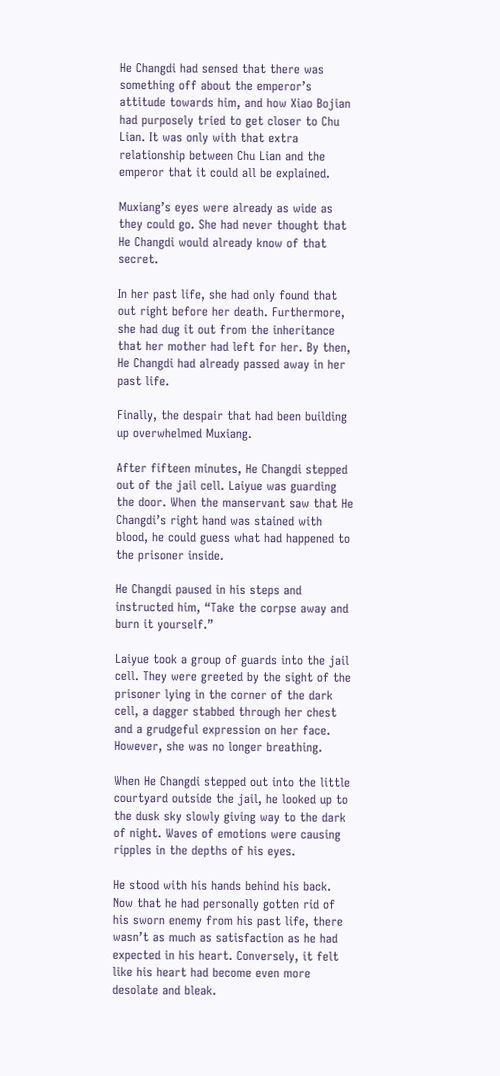He Changdi had sensed that there was something off about the emperor’s attitude towards him, and how Xiao Bojian had purposely tried to get closer to Chu Lian. It was only with that extra relationship between Chu Lian and the emperor that it could all be explained.

Muxiang’s eyes were already as wide as they could go. She had never thought that He Changdi would already know of that secret.

In her past life, she had only found that out right before her death. Furthermore, she had dug it out from the inheritance that her mother had left for her. By then, He Changdi had already passed away in her past life.

Finally, the despair that had been building up overwhelmed Muxiang.

After fifteen minutes, He Changdi stepped out of the jail cell. Laiyue was guarding the door. When the manservant saw that He Changdi’s right hand was stained with blood, he could guess what had happened to the prisoner inside.

He Changdi paused in his steps and instructed him, “Take the corpse away and burn it yourself.”

Laiyue took a group of guards into the jail cell. They were greeted by the sight of the prisoner lying in the corner of the dark cell, a dagger stabbed through her chest and a grudgeful expression on her face. However, she was no longer breathing.

When He Changdi stepped out into the little courtyard outside the jail, he looked up to the dusk sky slowly giving way to the dark of night. Waves of emotions were causing ripples in the depths of his eyes.

He stood with his hands behind his back. Now that he had personally gotten rid of his sworn enemy from his past life, there wasn’t as much as satisfaction as he had expected in his heart. Conversely, it felt like his heart had become even more desolate and bleak.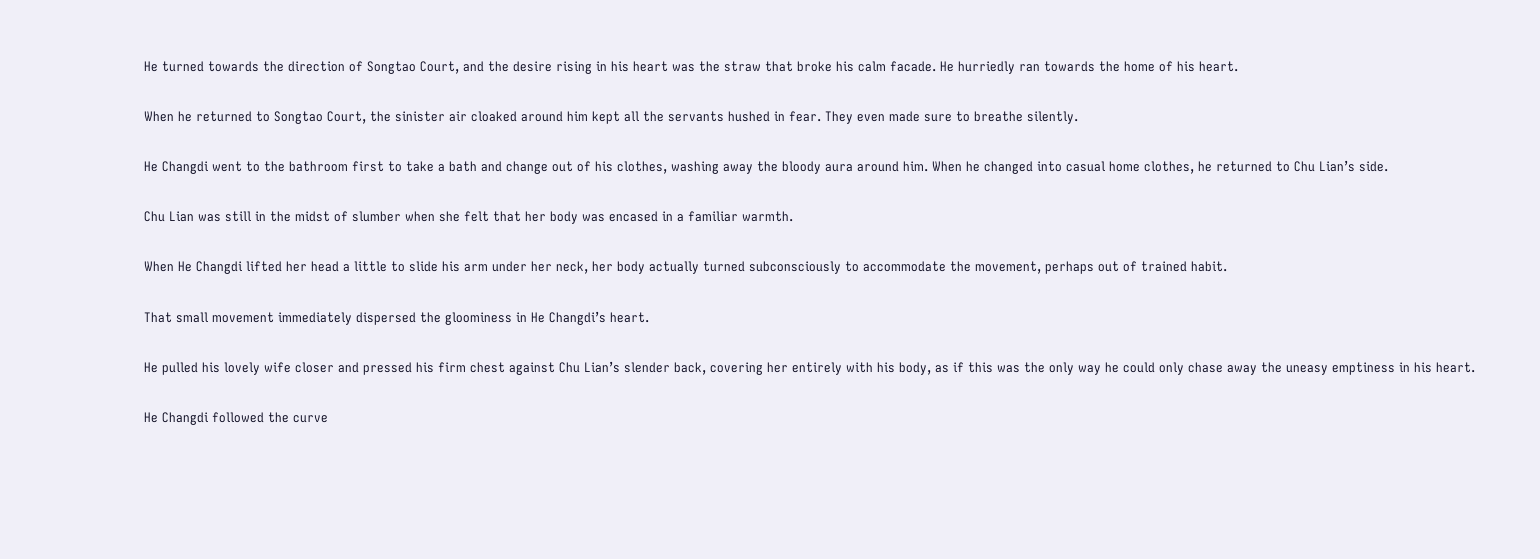He turned towards the direction of Songtao Court, and the desire rising in his heart was the straw that broke his calm facade. He hurriedly ran towards the home of his heart.

When he returned to Songtao Court, the sinister air cloaked around him kept all the servants hushed in fear. They even made sure to breathe silently.

He Changdi went to the bathroom first to take a bath and change out of his clothes, washing away the bloody aura around him. When he changed into casual home clothes, he returned to Chu Lian’s side.

Chu Lian was still in the midst of slumber when she felt that her body was encased in a familiar warmth.

When He Changdi lifted her head a little to slide his arm under her neck, her body actually turned subconsciously to accommodate the movement, perhaps out of trained habit.

That small movement immediately dispersed the gloominess in He Changdi’s heart.

He pulled his lovely wife closer and pressed his firm chest against Chu Lian’s slender back, covering her entirely with his body, as if this was the only way he could only chase away the uneasy emptiness in his heart.

He Changdi followed the curve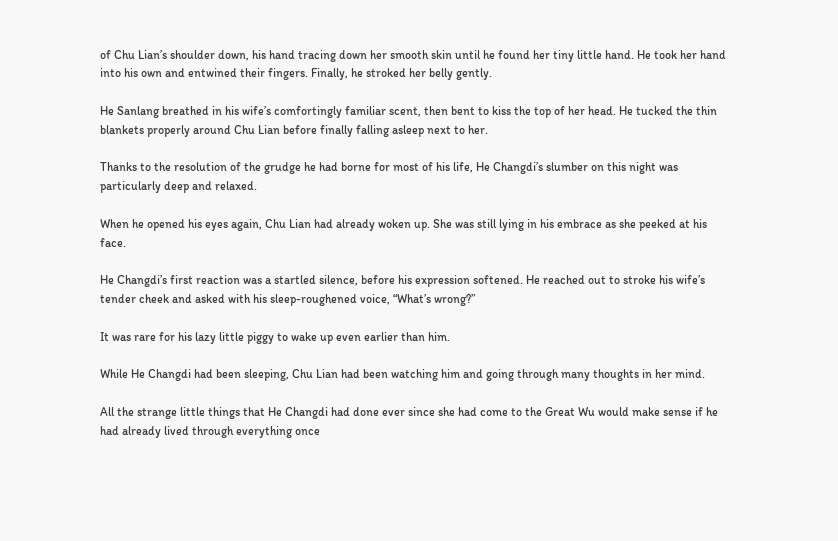of Chu Lian’s shoulder down, his hand tracing down her smooth skin until he found her tiny little hand. He took her hand into his own and entwined their fingers. Finally, he stroked her belly gently.

He Sanlang breathed in his wife’s comfortingly familiar scent, then bent to kiss the top of her head. He tucked the thin blankets properly around Chu Lian before finally falling asleep next to her.

Thanks to the resolution of the grudge he had borne for most of his life, He Changdi’s slumber on this night was particularly deep and relaxed.

When he opened his eyes again, Chu Lian had already woken up. She was still lying in his embrace as she peeked at his face.

He Changdi’s first reaction was a startled silence, before his expression softened. He reached out to stroke his wife’s tender cheek and asked with his sleep-roughened voice, “What’s wrong?”

It was rare for his lazy little piggy to wake up even earlier than him.

While He Changdi had been sleeping, Chu Lian had been watching him and going through many thoughts in her mind.

All the strange little things that He Changdi had done ever since she had come to the Great Wu would make sense if he had already lived through everything once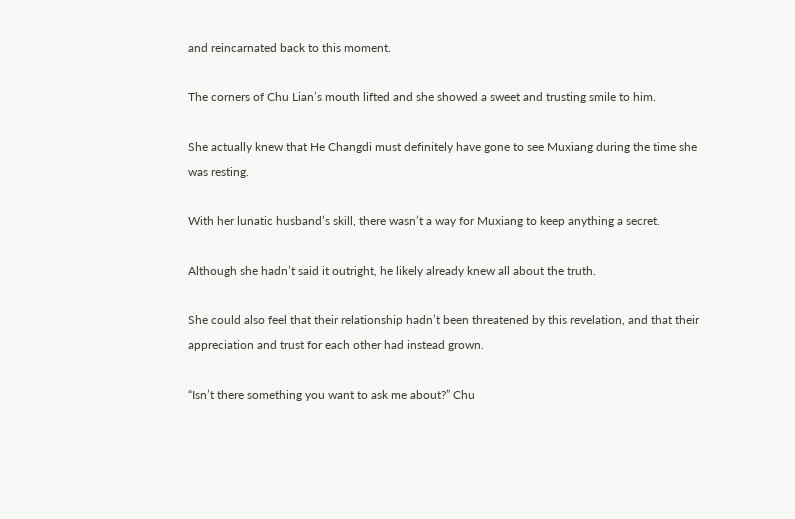and reincarnated back to this moment.

The corners of Chu Lian’s mouth lifted and she showed a sweet and trusting smile to him.

She actually knew that He Changdi must definitely have gone to see Muxiang during the time she was resting.

With her lunatic husband’s skill, there wasn’t a way for Muxiang to keep anything a secret.

Although she hadn’t said it outright, he likely already knew all about the truth.

She could also feel that their relationship hadn’t been threatened by this revelation, and that their appreciation and trust for each other had instead grown.

“Isn’t there something you want to ask me about?” Chu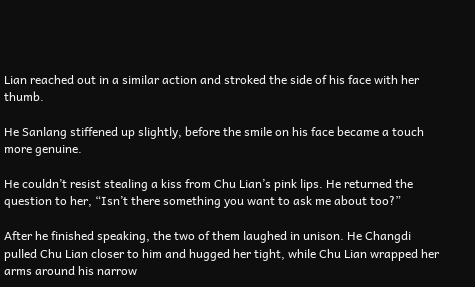Lian reached out in a similar action and stroked the side of his face with her thumb.

He Sanlang stiffened up slightly, before the smile on his face became a touch more genuine.

He couldn’t resist stealing a kiss from Chu Lian’s pink lips. He returned the question to her, “Isn’t there something you want to ask me about too?”

After he finished speaking, the two of them laughed in unison. He Changdi pulled Chu Lian closer to him and hugged her tight, while Chu Lian wrapped her arms around his narrow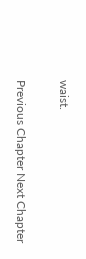waist.

Previous Chapter Next Chapter